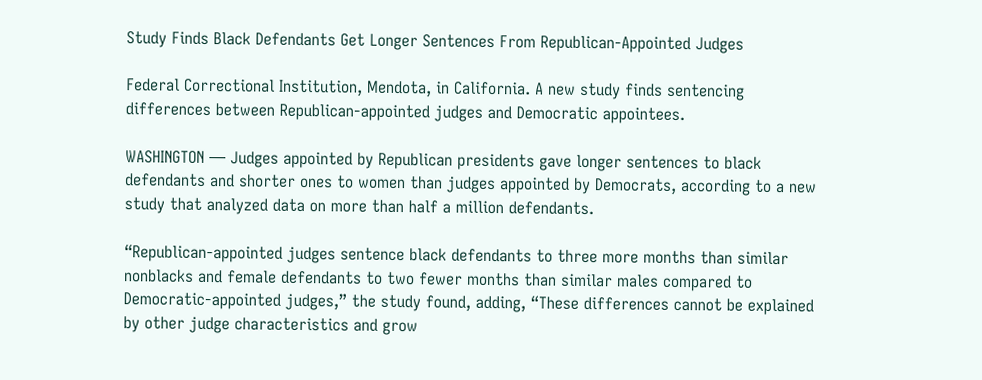Study Finds Black Defendants Get Longer Sentences From Republican-Appointed Judges

Federal Correctional Institution, Mendota, in California. A new study finds sentencing differences between Republican-appointed judges and Democratic appointees.

WASHINGTON — Judges appointed by Republican presidents gave longer sentences to black defendants and shorter ones to women than judges appointed by Democrats, according to a new study that analyzed data on more than half a million defendants.

“Republican-appointed judges sentence black defendants to three more months than similar nonblacks and female defendants to two fewer months than similar males compared to Democratic-appointed judges,” the study found, adding, “These differences cannot be explained by other judge characteristics and grow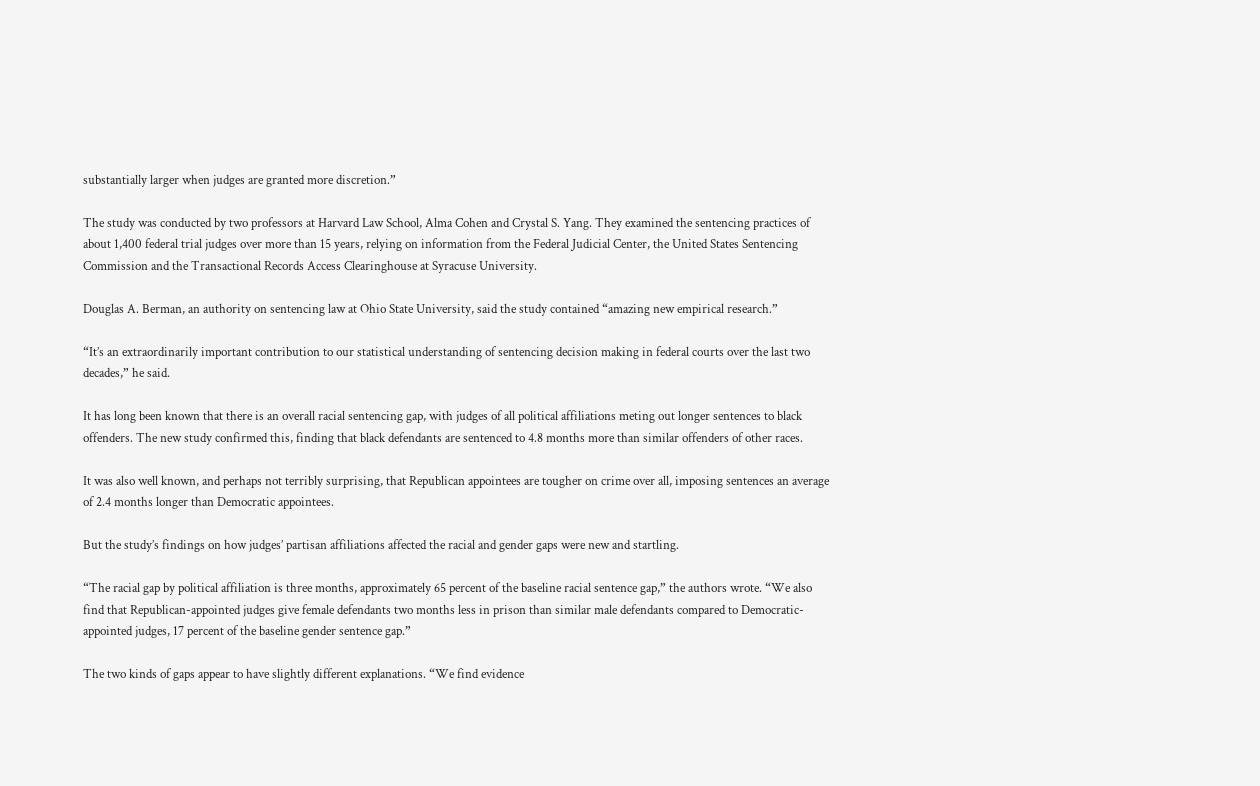substantially larger when judges are granted more discretion.”

The study was conducted by two professors at Harvard Law School, Alma Cohen and Crystal S. Yang. They examined the sentencing practices of about 1,400 federal trial judges over more than 15 years, relying on information from the Federal Judicial Center, the United States Sentencing Commission and the Transactional Records Access Clearinghouse at Syracuse University.

Douglas A. Berman, an authority on sentencing law at Ohio State University, said the study contained “amazing new empirical research.”

“It’s an extraordinarily important contribution to our statistical understanding of sentencing decision making in federal courts over the last two decades,” he said.

It has long been known that there is an overall racial sentencing gap, with judges of all political affiliations meting out longer sentences to black offenders. The new study confirmed this, finding that black defendants are sentenced to 4.8 months more than similar offenders of other races.

It was also well known, and perhaps not terribly surprising, that Republican appointees are tougher on crime over all, imposing sentences an average of 2.4 months longer than Democratic appointees.

But the study’s findings on how judges’ partisan affiliations affected the racial and gender gaps were new and startling.

“The racial gap by political affiliation is three months, approximately 65 percent of the baseline racial sentence gap,” the authors wrote. “We also find that Republican-appointed judges give female defendants two months less in prison than similar male defendants compared to Democratic-appointed judges, 17 percent of the baseline gender sentence gap.”

The two kinds of gaps appear to have slightly different explanations. “We find evidence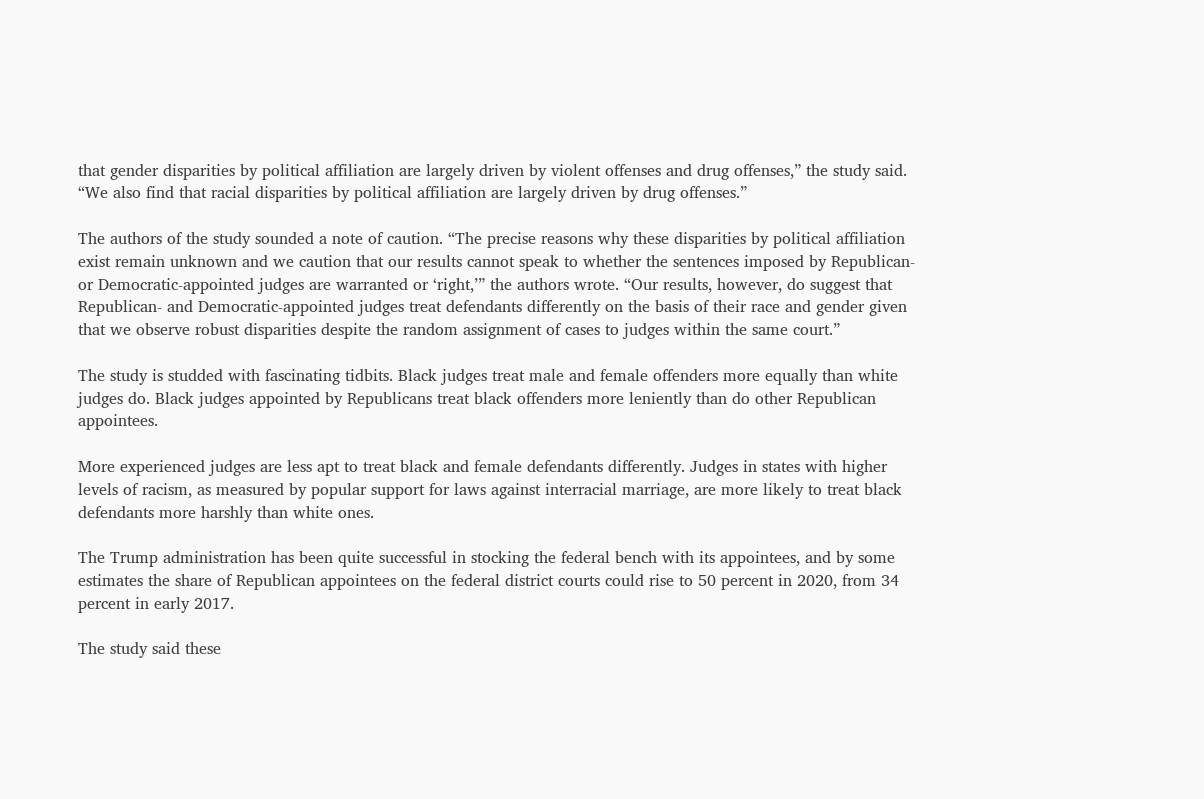that gender disparities by political affiliation are largely driven by violent offenses and drug offenses,” the study said. “We also find that racial disparities by political affiliation are largely driven by drug offenses.”

The authors of the study sounded a note of caution. “The precise reasons why these disparities by political affiliation exist remain unknown and we caution that our results cannot speak to whether the sentences imposed by Republican- or Democratic-appointed judges are warranted or ‘right,’” the authors wrote. “Our results, however, do suggest that Republican- and Democratic-appointed judges treat defendants differently on the basis of their race and gender given that we observe robust disparities despite the random assignment of cases to judges within the same court.”

The study is studded with fascinating tidbits. Black judges treat male and female offenders more equally than white judges do. Black judges appointed by Republicans treat black offenders more leniently than do other Republican appointees.

More experienced judges are less apt to treat black and female defendants differently. Judges in states with higher levels of racism, as measured by popular support for laws against interracial marriage, are more likely to treat black defendants more harshly than white ones.

The Trump administration has been quite successful in stocking the federal bench with its appointees, and by some estimates the share of Republican appointees on the federal district courts could rise to 50 percent in 2020, from 34 percent in early 2017.

The study said these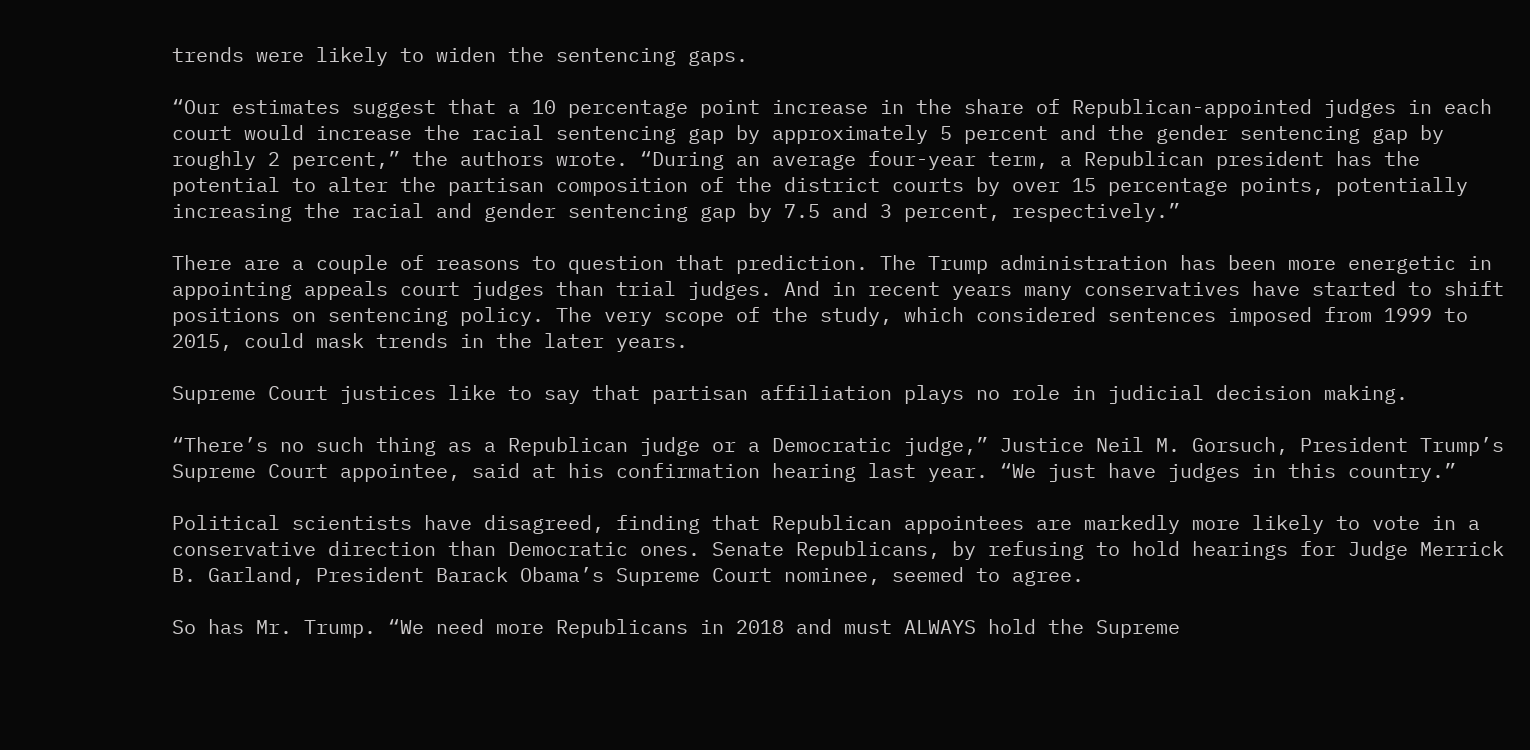trends were likely to widen the sentencing gaps.

“Our estimates suggest that a 10 percentage point increase in the share of Republican-appointed judges in each court would increase the racial sentencing gap by approximately 5 percent and the gender sentencing gap by roughly 2 percent,” the authors wrote. “During an average four-year term, a Republican president has the potential to alter the partisan composition of the district courts by over 15 percentage points, potentially increasing the racial and gender sentencing gap by 7.5 and 3 percent, respectively.”

There are a couple of reasons to question that prediction. The Trump administration has been more energetic in appointing appeals court judges than trial judges. And in recent years many conservatives have started to shift positions on sentencing policy. The very scope of the study, which considered sentences imposed from 1999 to 2015, could mask trends in the later years.

Supreme Court justices like to say that partisan affiliation plays no role in judicial decision making.

“There’s no such thing as a Republican judge or a Democratic judge,” Justice Neil M. Gorsuch, President Trump’s Supreme Court appointee, said at his confirmation hearing last year. “We just have judges in this country.”

Political scientists have disagreed, finding that Republican appointees are markedly more likely to vote in a conservative direction than Democratic ones. Senate Republicans, by refusing to hold hearings for Judge Merrick B. Garland, President Barack Obama’s Supreme Court nominee, seemed to agree.

So has Mr. Trump. “We need more Republicans in 2018 and must ALWAYS hold the Supreme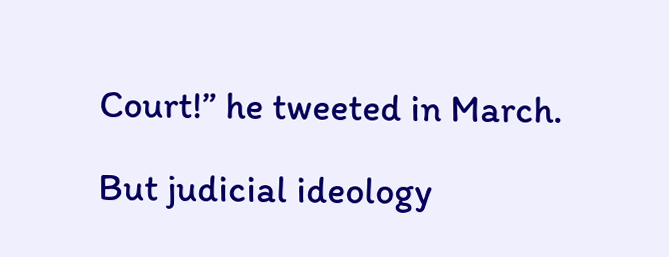Court!” he tweeted in March.

But judicial ideology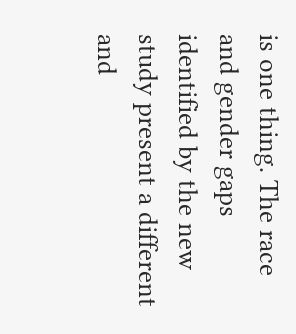is one thing. The race and gender gaps identified by the new study present a different and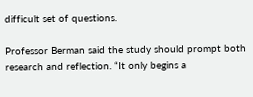difficult set of questions.

Professor Berman said the study should prompt both research and reflection. “It only begins a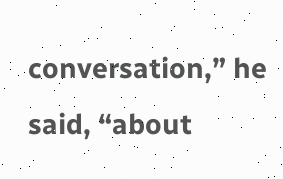conversation,” he said, “about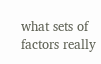what sets of factors really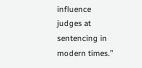influence judges at sentencing in modern times.”